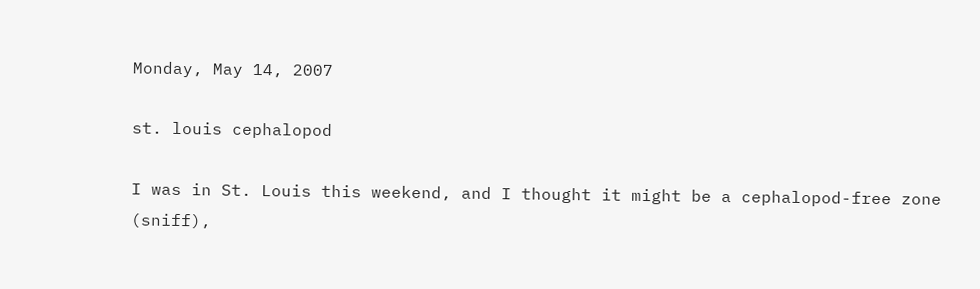Monday, May 14, 2007

st. louis cephalopod

I was in St. Louis this weekend, and I thought it might be a cephalopod-free zone (sniff),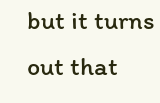but it turns out that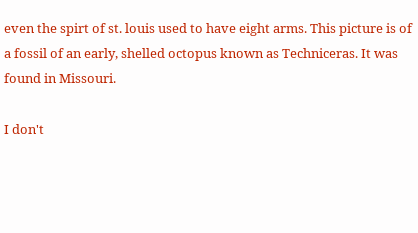even the spirt of st. louis used to have eight arms. This picture is of a fossil of an early, shelled octopus known as Techniceras. It was found in Missouri.

I don't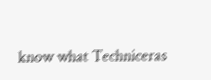know what Techniceras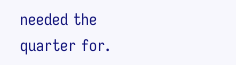needed the quarter for.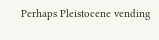Perhaps Pleistocene vending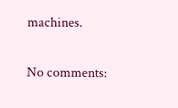machines.

No comments: